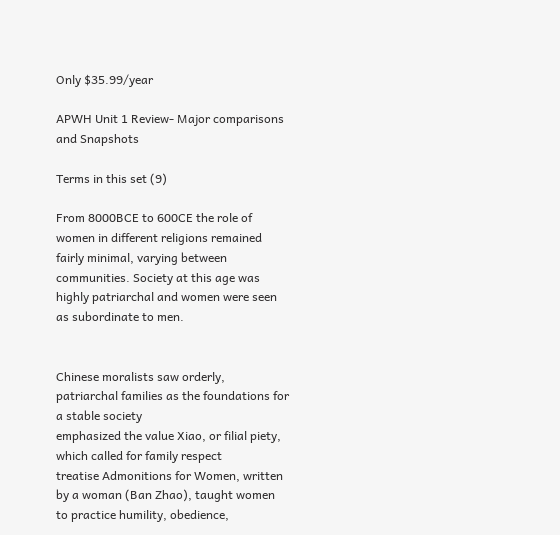Only $35.99/year

APWH Unit 1 Review- Major comparisons and Snapshots

Terms in this set (9)

From 8000BCE to 600CE the role of women in different religions remained fairly minimal, varying between communities. Society at this age was highly patriarchal and women were seen as subordinate to men.


Chinese moralists saw orderly, patriarchal families as the foundations for a stable society
emphasized the value Xiao, or filial piety, which called for family respect
treatise Admonitions for Women, written by a woman (Ban Zhao), taught women to practice humility, obedience,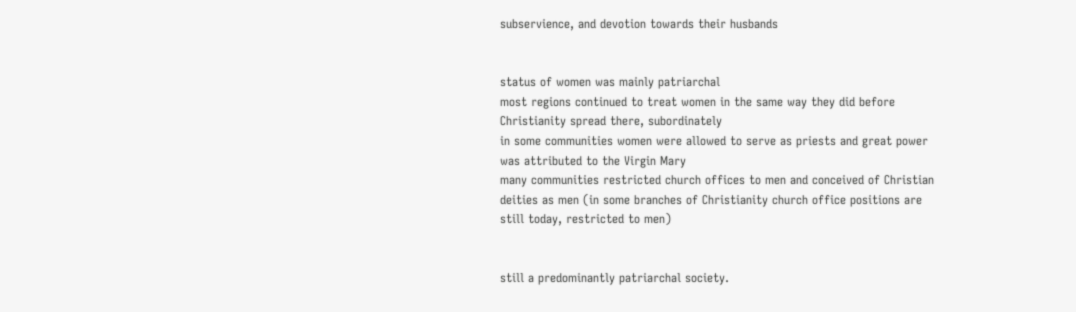subservience, and devotion towards their husbands


status of women was mainly patriarchal
most regions continued to treat women in the same way they did before Christianity spread there, subordinately
in some communities women were allowed to serve as priests and great power was attributed to the Virgin Mary
many communities restricted church offices to men and conceived of Christian deities as men (in some branches of Christianity church office positions are still today, restricted to men)


still a predominantly patriarchal society.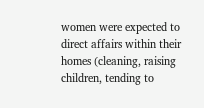women were expected to direct affairs within their homes (cleaning, raising children, tending to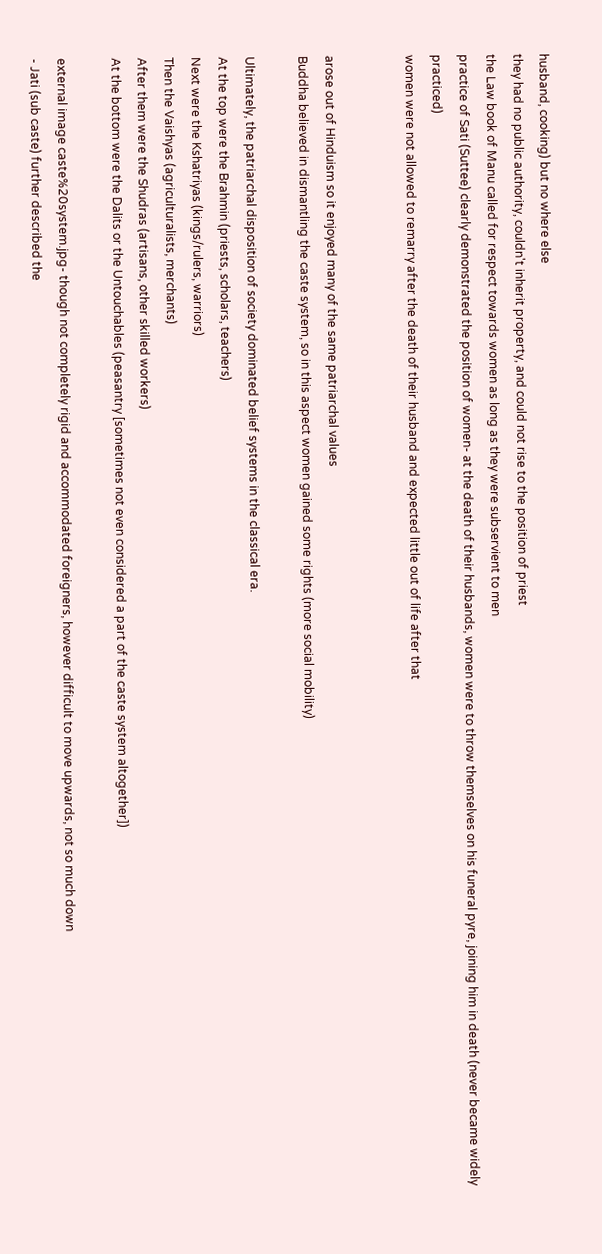husband, cooking) but no where else
they had no public authority, couldn't inherit property, and could not rise to the position of priest
the Law book of Manu called for respect towards women as long as they were subservient to men
practice of Sati (Suttee) clearly demonstrated the position of women- at the death of their husbands, women were to throw themselves on his funeral pyre, joining him in death (never became widely practiced)
women were not allowed to remarry after the death of their husband and expected little out of life after that


arose out of Hinduism so it enjoyed many of the same patriarchal values
Buddha believed in dismantling the caste system, so in this aspect women gained some rights (more social mobility)

Ultimately, the patriarchal disposition of society dominated belief systems in the classical era.
At the top were the Brahmin (priests, scholars, teachers)
Next were the Kshatriyas (kings/rulers, warriors)
Then the Vaishyas (agriculturalists, merchants)
After them were the Shudras (artisans, other skilled workers)
At the bottom were the Dalits or the Untouchables (peasantry [sometimes not even considered a part of the caste system altogether])

external image caste%20system.jpg- though not completely rigid and accommodated foreigners, however difficult to move upwards, not so much down
- Jati (sub caste) further described the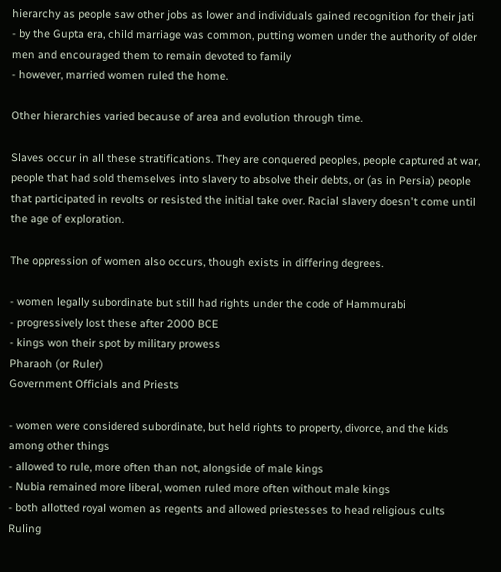hierarchy as people saw other jobs as lower and individuals gained recognition for their jati
- by the Gupta era, child marriage was common, putting women under the authority of older men and encouraged them to remain devoted to family
- however, married women ruled the home.

Other hierarchies varied because of area and evolution through time.

Slaves occur in all these stratifications. They are conquered peoples, people captured at war, people that had sold themselves into slavery to absolve their debts, or (as in Persia) people that participated in revolts or resisted the initial take over. Racial slavery doesn't come until the age of exploration.

The oppression of women also occurs, though exists in differing degrees.

- women legally subordinate but still had rights under the code of Hammurabi
- progressively lost these after 2000 BCE
- kings won their spot by military prowess
Pharaoh (or Ruler)
Government Officials and Priests

- women were considered subordinate, but held rights to property, divorce, and the kids among other things
- allowed to rule, more often than not, alongside of male kings
- Nubia remained more liberal, women ruled more often without male kings
- both allotted royal women as regents and allowed priestesses to head religious cults
Ruling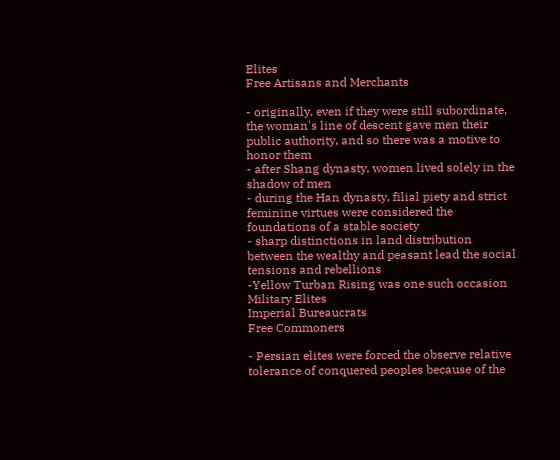Elites
Free Artisans and Merchants

- originally, even if they were still subordinate, the woman's line of descent gave men their public authority, and so there was a motive to honor them
- after Shang dynasty, women lived solely in the shadow of men
- during the Han dynasty, filial piety and strict feminine virtues were considered the foundations of a stable society
- sharp distinctions in land distribution between the wealthy and peasant lead the social tensions and rebellions
-Yellow Turban Rising was one such occasion
Military Elites
Imperial Bureaucrats
Free Commoners

- Persian elites were forced the observe relative tolerance of conquered peoples because of the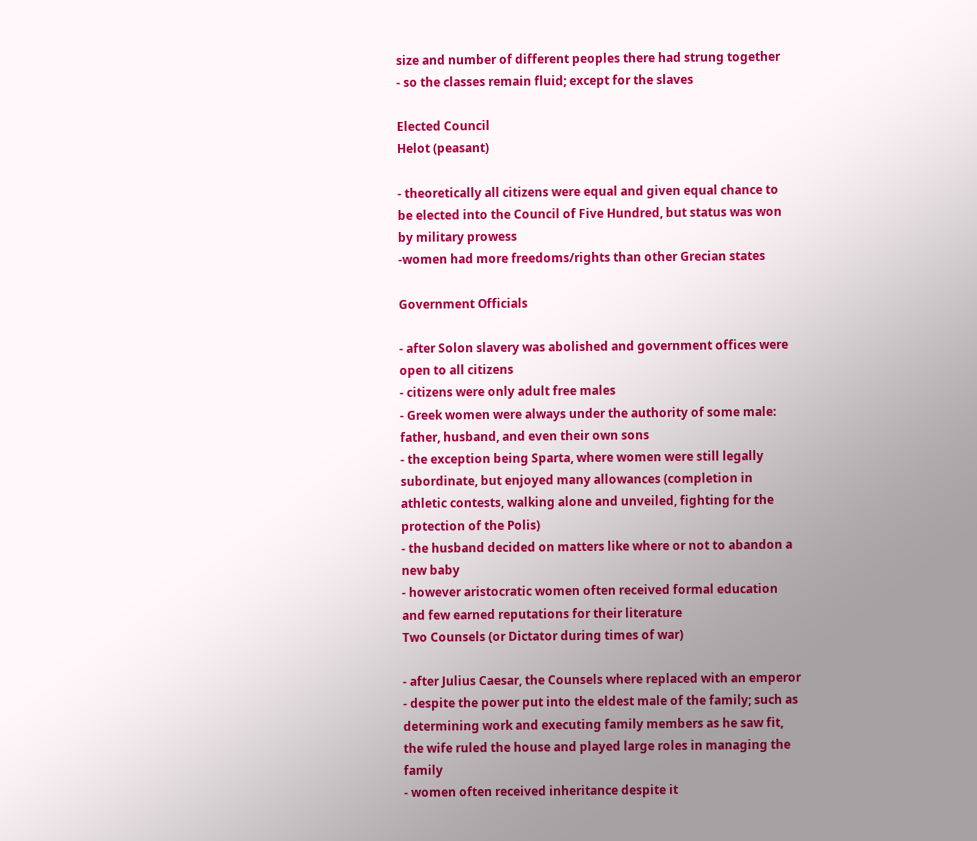size and number of different peoples there had strung together
- so the classes remain fluid; except for the slaves

Elected Council
Helot (peasant)

- theoretically all citizens were equal and given equal chance to be elected into the Council of Five Hundred, but status was won by military prowess
-women had more freedoms/rights than other Grecian states

Government Officials

- after Solon slavery was abolished and government offices were open to all citizens
- citizens were only adult free males
- Greek women were always under the authority of some male: father, husband, and even their own sons
- the exception being Sparta, where women were still legally subordinate, but enjoyed many allowances (completion in athletic contests, walking alone and unveiled, fighting for the protection of the Polis)
- the husband decided on matters like where or not to abandon a new baby
- however aristocratic women often received formal education and few earned reputations for their literature
Two Counsels (or Dictator during times of war)

- after Julius Caesar, the Counsels where replaced with an emperor
- despite the power put into the eldest male of the family; such as determining work and executing family members as he saw fit, the wife ruled the house and played large roles in managing the family
- women often received inheritance despite it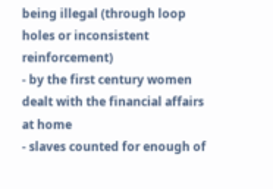being illegal (through loop holes or inconsistent reinforcement)
- by the first century women dealt with the financial affairs at home
- slaves counted for enough of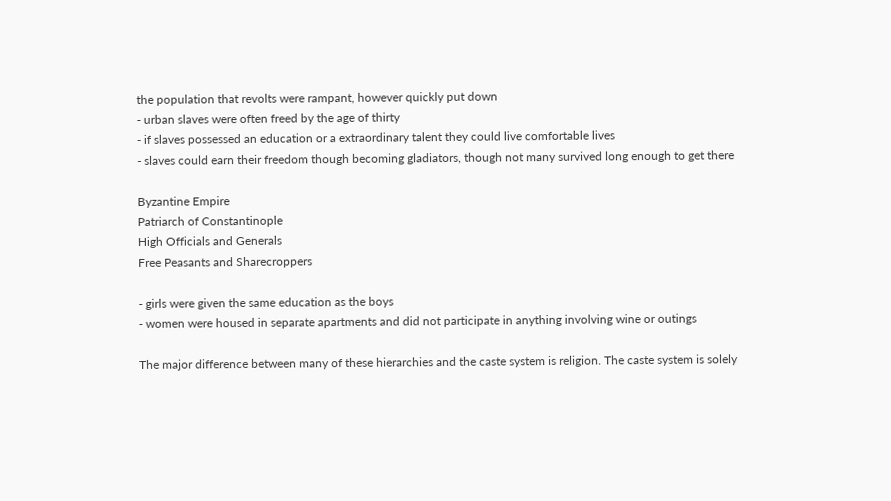the population that revolts were rampant, however quickly put down
- urban slaves were often freed by the age of thirty
- if slaves possessed an education or a extraordinary talent they could live comfortable lives
- slaves could earn their freedom though becoming gladiators, though not many survived long enough to get there

Byzantine Empire
Patriarch of Constantinople
High Officials and Generals
Free Peasants and Sharecroppers

- girls were given the same education as the boys
- women were housed in separate apartments and did not participate in anything involving wine or outings

The major difference between many of these hierarchies and the caste system is religion. The caste system is solely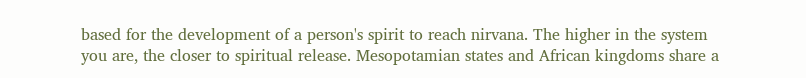based for the development of a person's spirit to reach nirvana. The higher in the system you are, the closer to spiritual release. Mesopotamian states and African kingdoms share a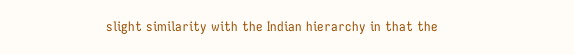slight similarity with the Indian hierarchy in that the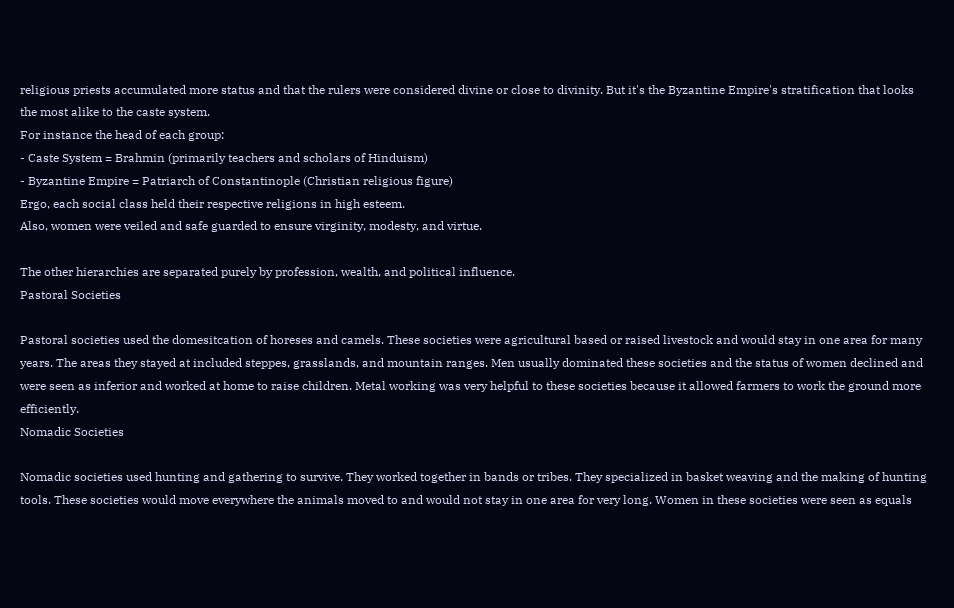religious priests accumulated more status and that the rulers were considered divine or close to divinity. But it's the Byzantine Empire's stratification that looks the most alike to the caste system.
For instance the head of each group:
- Caste System = Brahmin (primarily teachers and scholars of Hinduism)
- Byzantine Empire = Patriarch of Constantinople (Christian religious figure)
Ergo, each social class held their respective religions in high esteem.
Also, women were veiled and safe guarded to ensure virginity, modesty, and virtue.

The other hierarchies are separated purely by profession, wealth, and political influence.
Pastoral Societies

Pastoral societies used the domesitcation of horeses and camels. These societies were agricultural based or raised livestock and would stay in one area for many years. The areas they stayed at included steppes, grasslands, and mountain ranges. Men usually dominated these societies and the status of women declined and were seen as inferior and worked at home to raise children. Metal working was very helpful to these societies because it allowed farmers to work the ground more efficiently.
Nomadic Societies

Nomadic societies used hunting and gathering to survive. They worked together in bands or tribes. They specialized in basket weaving and the making of hunting tools. These societies would move everywhere the animals moved to and would not stay in one area for very long. Women in these societies were seen as equals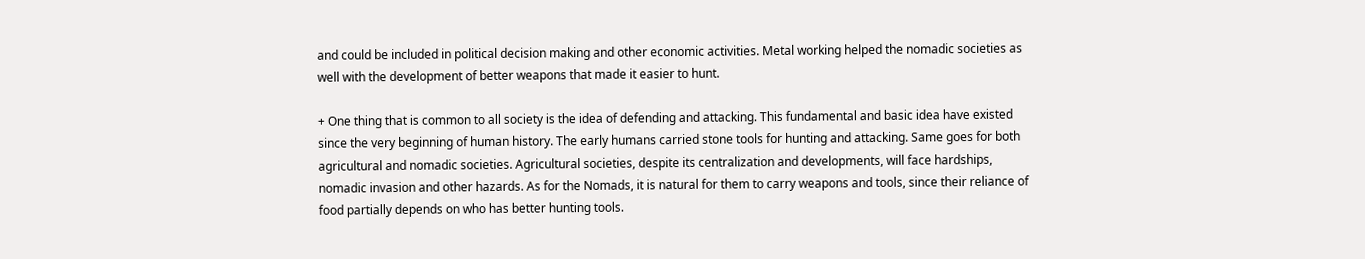and could be included in political decision making and other economic activities. Metal working helped the nomadic societies as well with the development of better weapons that made it easier to hunt.

+ One thing that is common to all society is the idea of defending and attacking. This fundamental and basic idea have existed since the very beginning of human history. The early humans carried stone tools for hunting and attacking. Same goes for both agricultural and nomadic societies. Agricultural societies, despite its centralization and developments, will face hardships, nomadic invasion and other hazards. As for the Nomads, it is natural for them to carry weapons and tools, since their reliance of food partially depends on who has better hunting tools.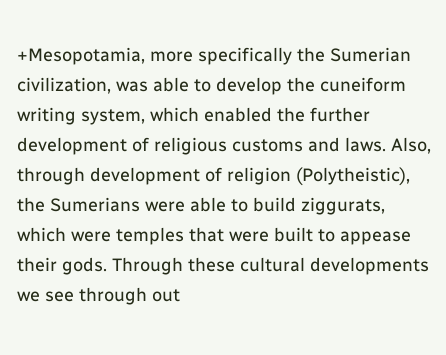+Mesopotamia, more specifically the Sumerian civilization, was able to develop the cuneiform writing system, which enabled the further development of religious customs and laws. Also, through development of religion (Polytheistic), the Sumerians were able to build ziggurats, which were temples that were built to appease their gods. Through these cultural developments we see through out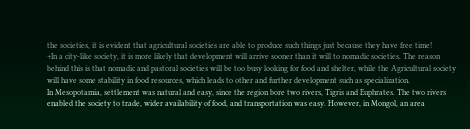the societies, it is evident that agricultural societies are able to produce such things just because they have free time!
+In a city-like society, it is more likely that development will arrive sooner than it will to nomadic societies. The reason behind this is that nomadic and pastoral societies will be too busy looking for food and shelter, while the Agricultural society will have some stability in food resources, which leads to other and further development such as specialization.
In Mesopotamia, settlement was natural and easy, since the region bore two rivers, Tigris and Euphrates. The two rivers enabled the society to trade, wider availability of food, and transportation was easy. However, in Mongol, an area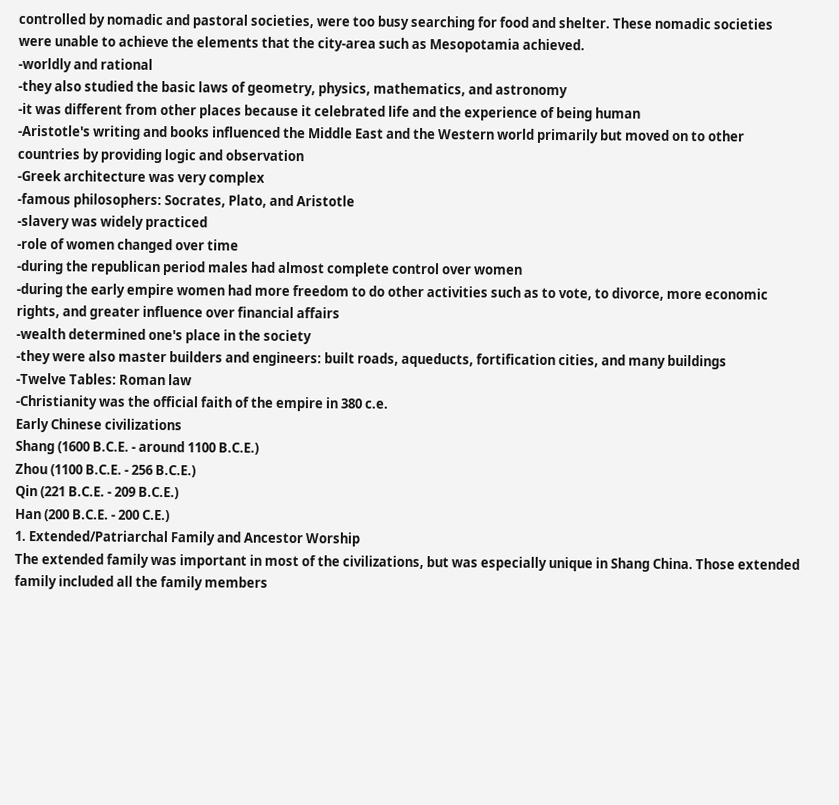controlled by nomadic and pastoral societies, were too busy searching for food and shelter. These nomadic societies were unable to achieve the elements that the city-area such as Mesopotamia achieved.
-worldly and rational
-they also studied the basic laws of geometry, physics, mathematics, and astronomy
-it was different from other places because it celebrated life and the experience of being human
-Aristotle's writing and books influenced the Middle East and the Western world primarily but moved on to other countries by providing logic and observation
-Greek architecture was very complex
-famous philosophers: Socrates, Plato, and Aristotle
-slavery was widely practiced
-role of women changed over time
-during the republican period males had almost complete control over women
-during the early empire women had more freedom to do other activities such as to vote, to divorce, more economic rights, and greater influence over financial affairs
-wealth determined one's place in the society
-they were also master builders and engineers: built roads, aqueducts, fortification cities, and many buildings
-Twelve Tables: Roman law
-Christianity was the official faith of the empire in 380 c.e.
Early Chinese civilizations
Shang (1600 B.C.E. - around 1100 B.C.E.)
Zhou (1100 B.C.E. - 256 B.C.E.)
Qin (221 B.C.E. - 209 B.C.E.)
Han (200 B.C.E. - 200 C.E.)
1. Extended/Patriarchal Family and Ancestor Worship
The extended family was important in most of the civilizations, but was especially unique in Shang China. Those extended family included all the family members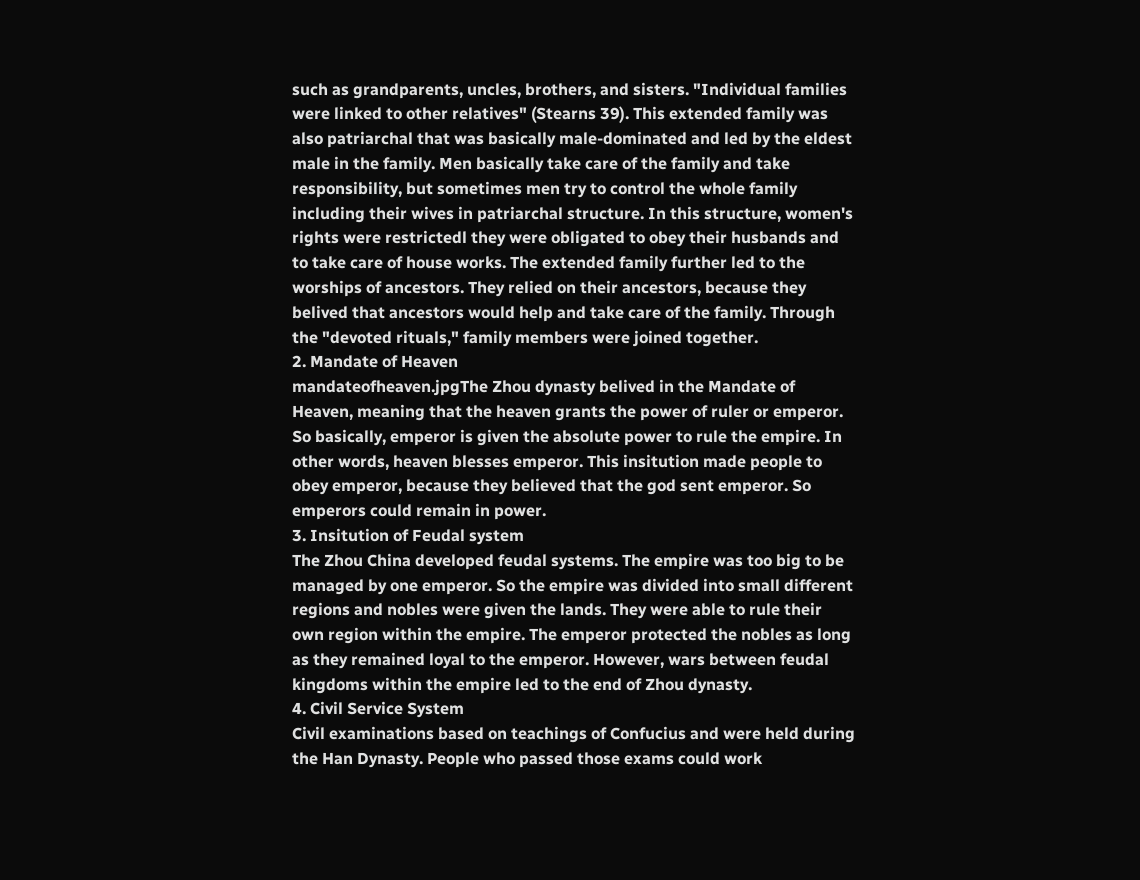such as grandparents, uncles, brothers, and sisters. "Individual families were linked to other relatives" (Stearns 39). This extended family was also patriarchal that was basically male-dominated and led by the eldest male in the family. Men basically take care of the family and take responsibility, but sometimes men try to control the whole family including their wives in patriarchal structure. In this structure, women's rights were restrictedl they were obligated to obey their husbands and to take care of house works. The extended family further led to the worships of ancestors. They relied on their ancestors, because they belived that ancestors would help and take care of the family. Through the "devoted rituals," family members were joined together.
2. Mandate of Heaven
mandateofheaven.jpgThe Zhou dynasty belived in the Mandate of Heaven, meaning that the heaven grants the power of ruler or emperor. So basically, emperor is given the absolute power to rule the empire. In other words, heaven blesses emperor. This insitution made people to obey emperor, because they believed that the god sent emperor. So emperors could remain in power.
3. Insitution of Feudal system
The Zhou China developed feudal systems. The empire was too big to be managed by one emperor. So the empire was divided into small different regions and nobles were given the lands. They were able to rule their own region within the empire. The emperor protected the nobles as long as they remained loyal to the emperor. However, wars between feudal kingdoms within the empire led to the end of Zhou dynasty.
4. Civil Service System
Civil examinations based on teachings of Confucius and were held during the Han Dynasty. People who passed those exams could work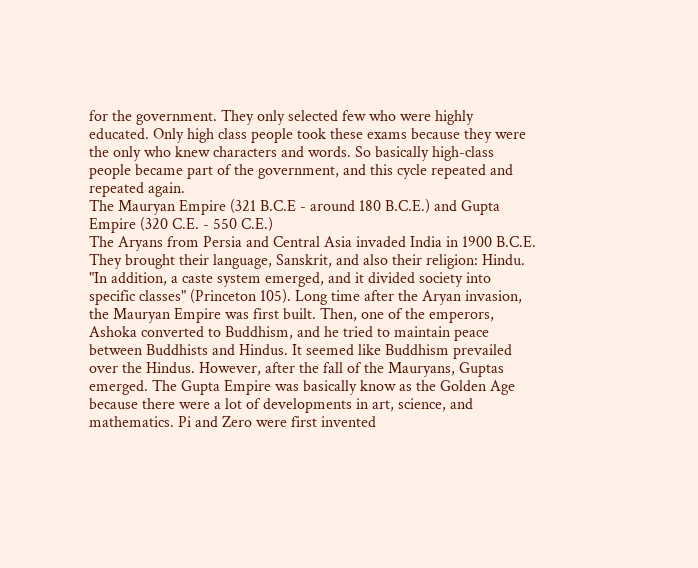for the government. They only selected few who were highly educated. Only high class people took these exams because they were the only who knew characters and words. So basically high-class people became part of the government, and this cycle repeated and repeated again.
The Mauryan Empire (321 B.C.E - around 180 B.C.E.) and Gupta Empire (320 C.E. - 550 C.E.)
The Aryans from Persia and Central Asia invaded India in 1900 B.C.E. They brought their language, Sanskrit, and also their religion: Hindu. "In addition, a caste system emerged, and it divided society into specific classes" (Princeton 105). Long time after the Aryan invasion, the Mauryan Empire was first built. Then, one of the emperors, Ashoka converted to Buddhism, and he tried to maintain peace between Buddhists and Hindus. It seemed like Buddhism prevailed over the Hindus. However, after the fall of the Mauryans, Guptas emerged. The Gupta Empire was basically know as the Golden Age because there were a lot of developments in art, science, and mathematics. Pi and Zero were first invented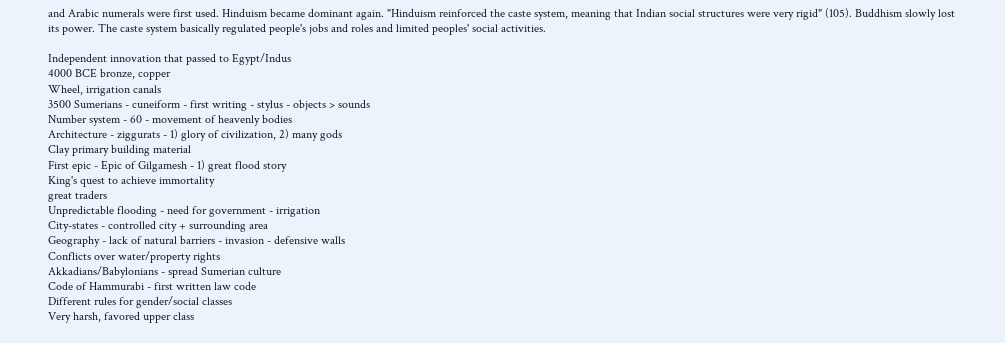and Arabic numerals were first used. Hinduism became dominant again. "Hinduism reinforced the caste system, meaning that Indian social structures were very rigid" (105). Buddhism slowly lost its power. The caste system basically regulated people's jobs and roles and limited peoples' social activities.

Independent innovation that passed to Egypt/Indus
4000 BCE bronze, copper
Wheel, irrigation canals
3500 Sumerians - cuneiform - first writing - stylus - objects > sounds
Number system - 60 - movement of heavenly bodies
Architecture - ziggurats - 1) glory of civilization, 2) many gods
Clay primary building material
First epic - Epic of Gilgamesh - 1) great flood story
King's quest to achieve immortality
great traders
Unpredictable flooding - need for government - irrigation
City-states - controlled city + surrounding area
Geography - lack of natural barriers - invasion - defensive walls
Conflicts over water/property rights
Akkadians/Babylonians - spread Sumerian culture
Code of Hammurabi - first written law code
Different rules for gender/social classes
Very harsh, favored upper class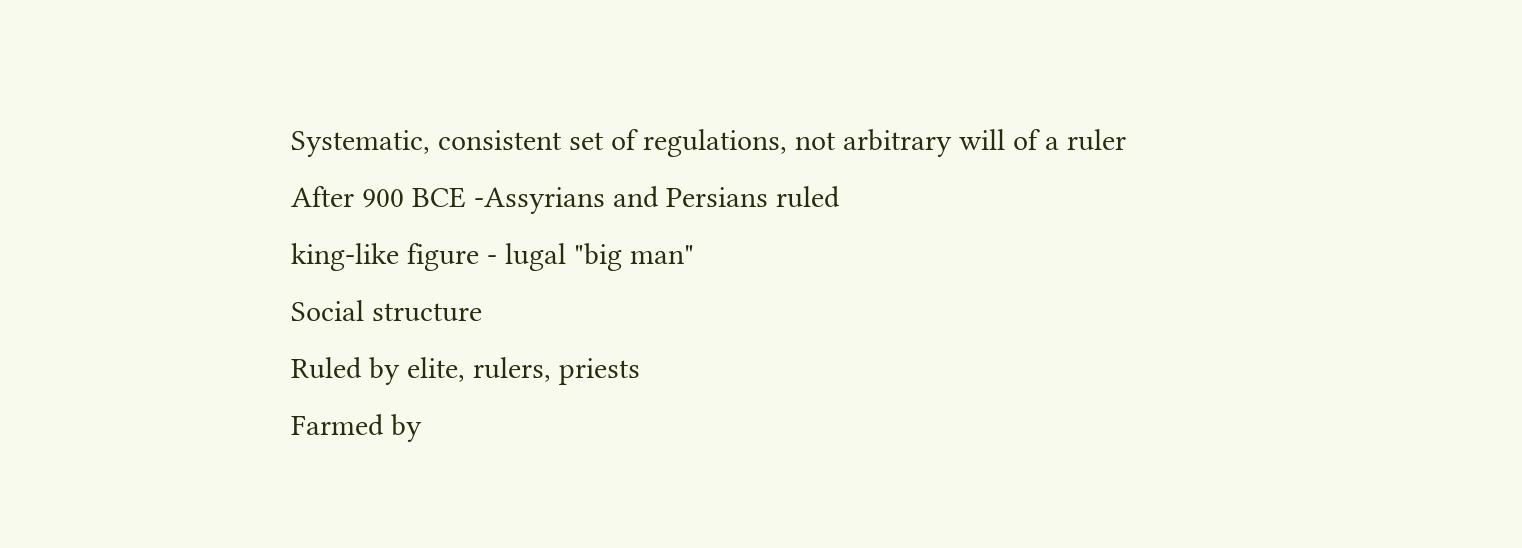Systematic, consistent set of regulations, not arbitrary will of a ruler
After 900 BCE -Assyrians and Persians ruled
king-like figure - lugal "big man"
Social structure
Ruled by elite, rulers, priests
Farmed by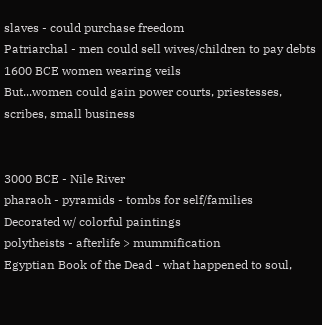slaves - could purchase freedom
Patriarchal - men could sell wives/children to pay debts
1600 BCE women wearing veils
But...women could gain power courts, priestesses, scribes, small business


3000 BCE - Nile River
pharaoh - pyramids - tombs for self/families
Decorated w/ colorful paintings
polytheists - afterlife > mummification
Egyptian Book of the Dead - what happened to soul,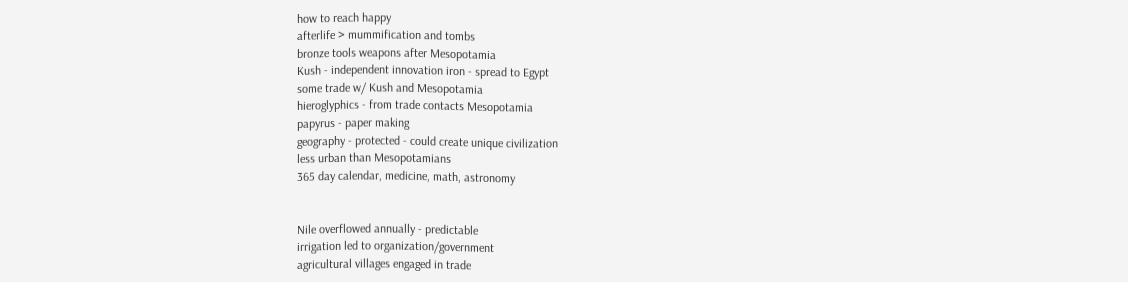how to reach happy
afterlife > mummification and tombs
bronze tools weapons after Mesopotamia
Kush - independent innovation iron - spread to Egypt
some trade w/ Kush and Mesopotamia
hieroglyphics - from trade contacts Mesopotamia
papyrus - paper making
geography - protected - could create unique civilization
less urban than Mesopotamians
365 day calendar, medicine, math, astronomy


Nile overflowed annually - predictable
irrigation led to organization/government
agricultural villages engaged in trade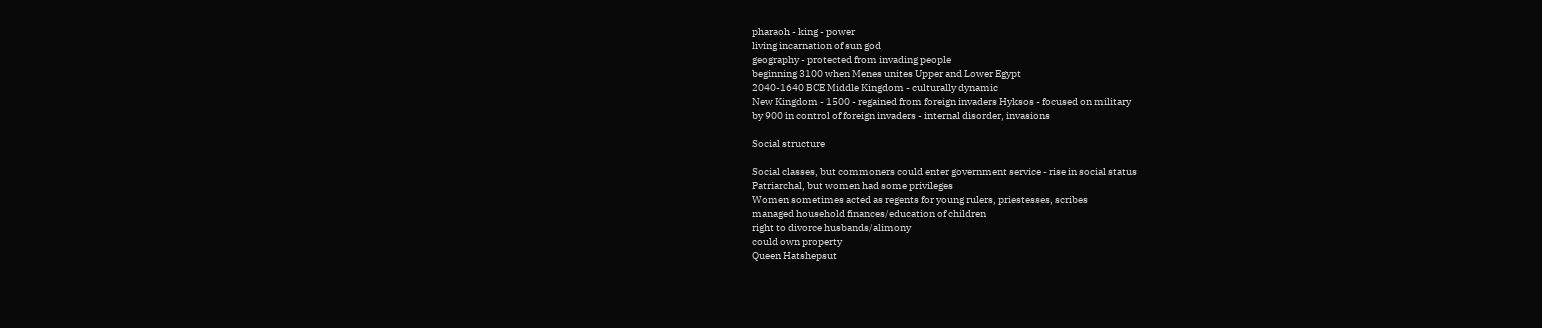pharaoh - king - power
living incarnation of sun god
geography - protected from invading people
beginning 3100 when Menes unites Upper and Lower Egypt
2040-1640 BCE Middle Kingdom - culturally dynamic
New Kingdom - 1500 - regained from foreign invaders Hyksos - focused on military
by 900 in control of foreign invaders - internal disorder, invasions

Social structure

Social classes, but commoners could enter government service - rise in social status
Patriarchal, but women had some privileges
Women sometimes acted as regents for young rulers, priestesses, scribes
managed household finances/education of children
right to divorce husbands/alimony
could own property
Queen Hatshepsut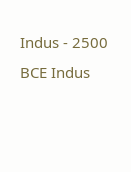Indus - 2500 BCE Indus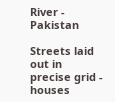River - Pakistan

Streets laid out in precise grid - houses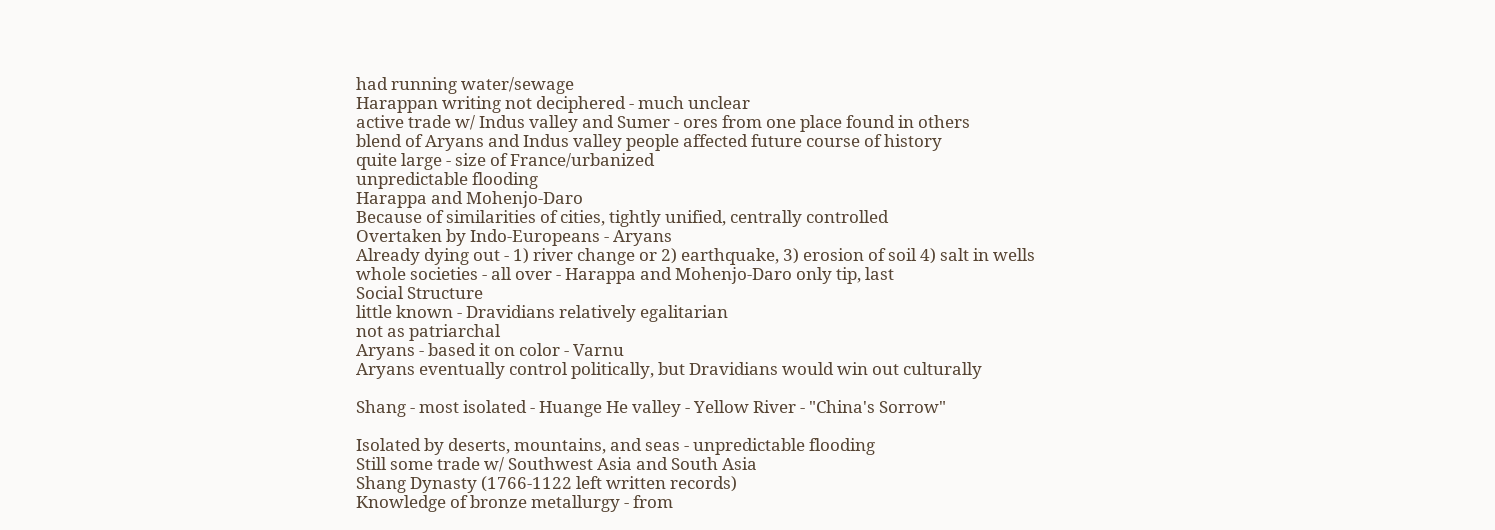had running water/sewage
Harappan writing not deciphered - much unclear
active trade w/ Indus valley and Sumer - ores from one place found in others
blend of Aryans and Indus valley people affected future course of history
quite large - size of France/urbanized
unpredictable flooding
Harappa and Mohenjo-Daro
Because of similarities of cities, tightly unified, centrally controlled
Overtaken by Indo-Europeans - Aryans
Already dying out - 1) river change or 2) earthquake, 3) erosion of soil 4) salt in wells
whole societies - all over - Harappa and Mohenjo-Daro only tip, last
Social Structure
little known - Dravidians relatively egalitarian
not as patriarchal
Aryans - based it on color - Varnu
Aryans eventually control politically, but Dravidians would win out culturally

Shang - most isolated - Huange He valley - Yellow River - "China's Sorrow"

Isolated by deserts, mountains, and seas - unpredictable flooding
Still some trade w/ Southwest Asia and South Asia
Shang Dynasty (1766-1122 left written records)
Knowledge of bronze metallurgy - from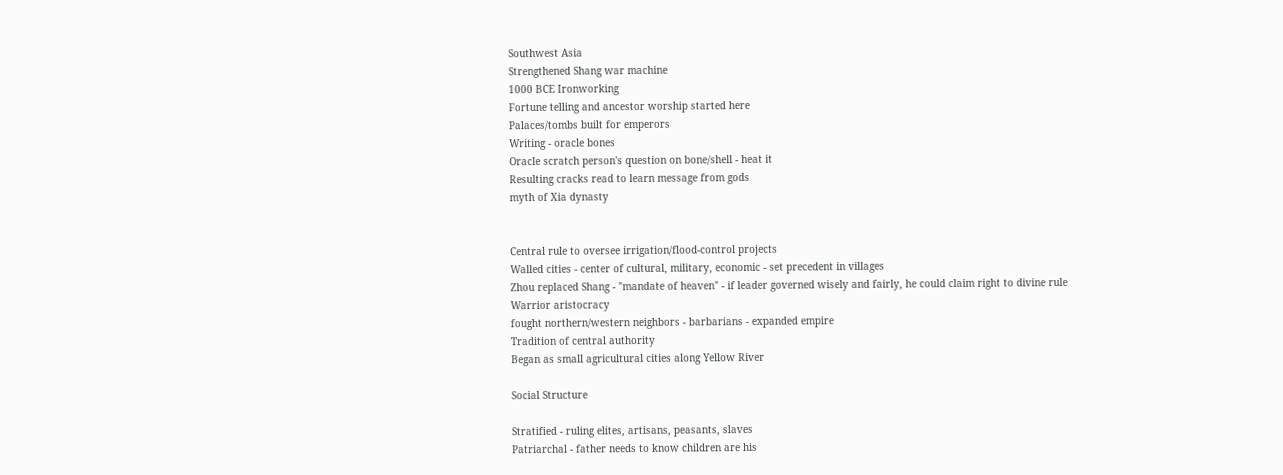Southwest Asia
Strengthened Shang war machine
1000 BCE Ironworking
Fortune telling and ancestor worship started here
Palaces/tombs built for emperors
Writing - oracle bones
Oracle scratch person's question on bone/shell - heat it
Resulting cracks read to learn message from gods
myth of Xia dynasty


Central rule to oversee irrigation/flood-control projects
Walled cities - center of cultural, military, economic - set precedent in villages
Zhou replaced Shang - "mandate of heaven" - if leader governed wisely and fairly, he could claim right to divine rule
Warrior aristocracy
fought northern/western neighbors - barbarians - expanded empire
Tradition of central authority
Began as small agricultural cities along Yellow River

Social Structure

Stratified - ruling elites, artisans, peasants, slaves
Patriarchal - father needs to know children are his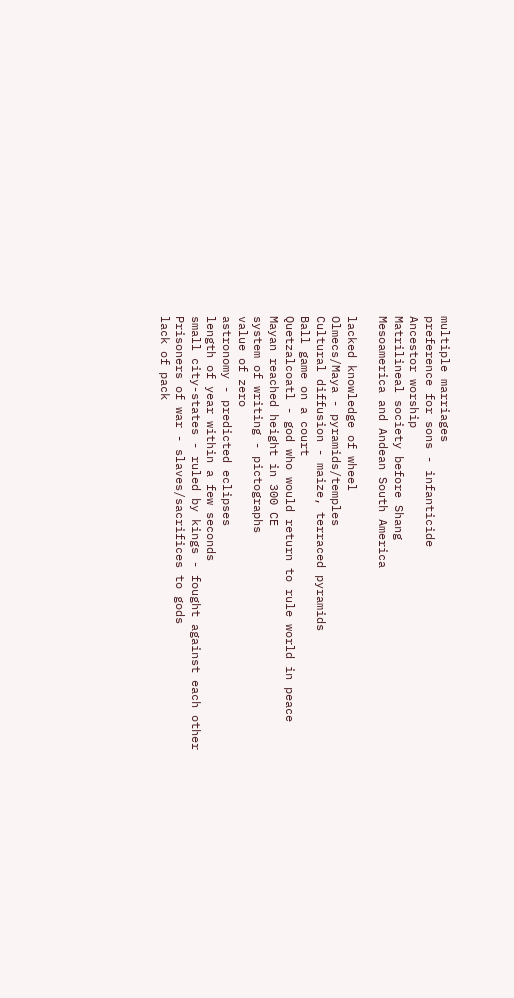multiple marriages
preference for sons - infanticide
Ancestor worship
Matrilineal society before Shang
Mesoamerica and Andean South America

lacked knowledge of wheel
Olmecs/Maya - pyramids/temples
Cultural diffusion - maize, terraced pyramids
Ball game on a court
Quetzalcoatl - god who would return to rule world in peace
Mayan reached height in 300 CE
system of writing - pictographs
value of zero
astronomy - predicted eclipses
length of year within a few seconds
small city-states - ruled by kings - fought against each other
Prisoners of war - slaves/sacrifices to gods
lack of pack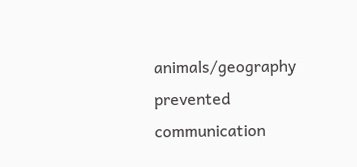animals/geography prevented communication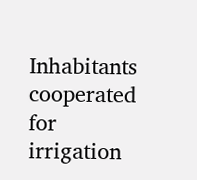Inhabitants cooperated for irrigation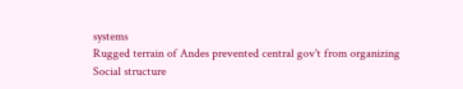systems
Rugged terrain of Andes prevented central gov't from organizing
Social structure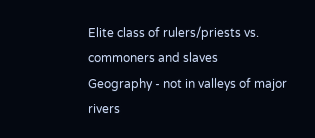Elite class of rulers/priests vs. commoners and slaves
Geography - not in valleys of major rivers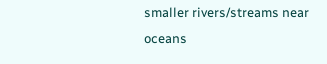smaller rivers/streams near oceans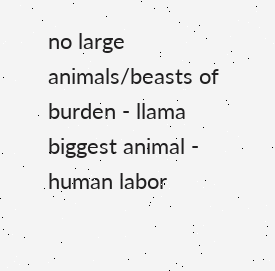no large animals/beasts of burden - llama biggest animal - human labor